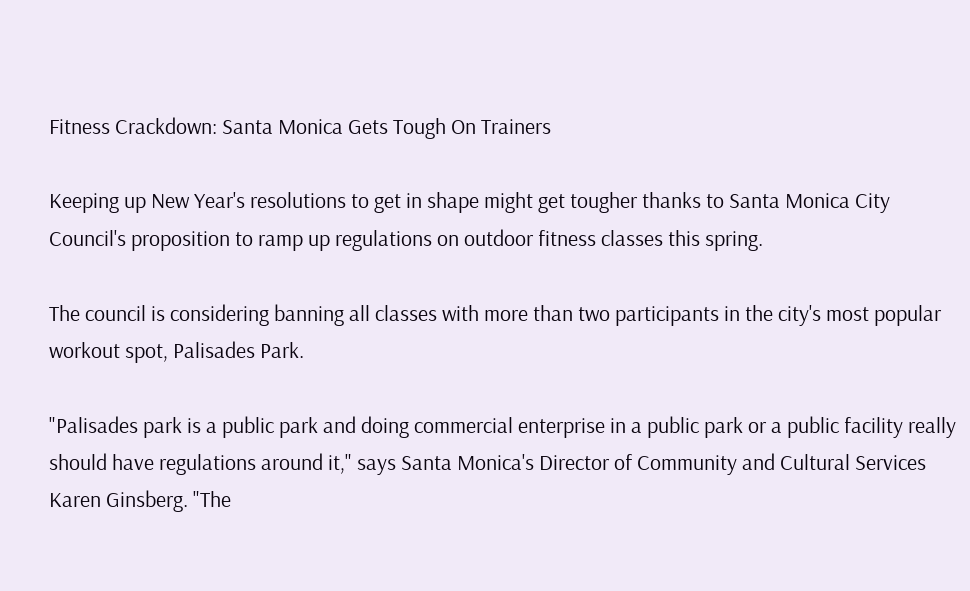Fitness Crackdown: Santa Monica Gets Tough On Trainers

Keeping up New Year's resolutions to get in shape might get tougher thanks to Santa Monica City Council's proposition to ramp up regulations on outdoor fitness classes this spring.

The council is considering banning all classes with more than two participants in the city's most popular workout spot, Palisades Park.

"Palisades park is a public park and doing commercial enterprise in a public park or a public facility really should have regulations around it," says Santa Monica's Director of Community and Cultural Services Karen Ginsberg. "The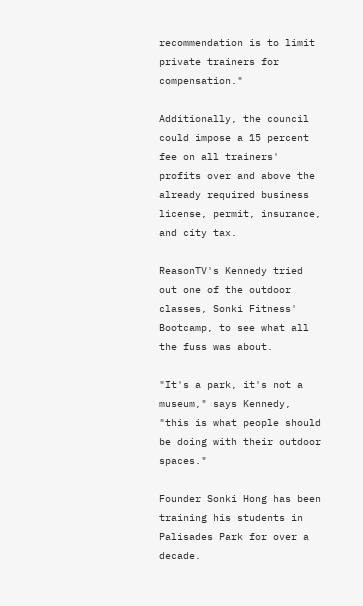recommendation is to limit private trainers for compensation."

Additionally, the council could impose a 15 percent fee on all trainers' profits over and above the already required business license, permit, insurance, and city tax.

ReasonTV's Kennedy tried out one of the outdoor classes, Sonki Fitness' Bootcamp, to see what all the fuss was about.

"It's a park, it's not a museum," says Kennedy, "this is what people should be doing with their outdoor spaces."

Founder Sonki Hong has been training his students in Palisades Park for over a decade.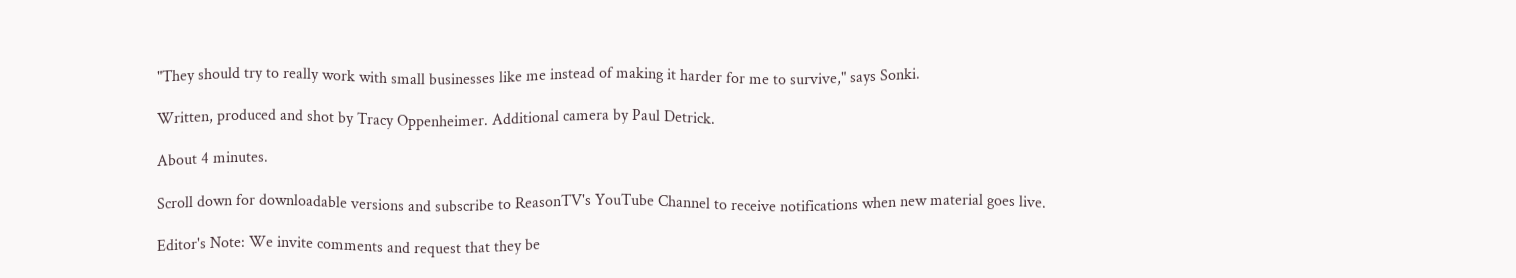"They should try to really work with small businesses like me instead of making it harder for me to survive," says Sonki.

Written, produced and shot by Tracy Oppenheimer. Additional camera by Paul Detrick.

About 4 minutes.

Scroll down for downloadable versions and subscribe to ReasonTV's YouTube Channel to receive notifications when new material goes live.

Editor's Note: We invite comments and request that they be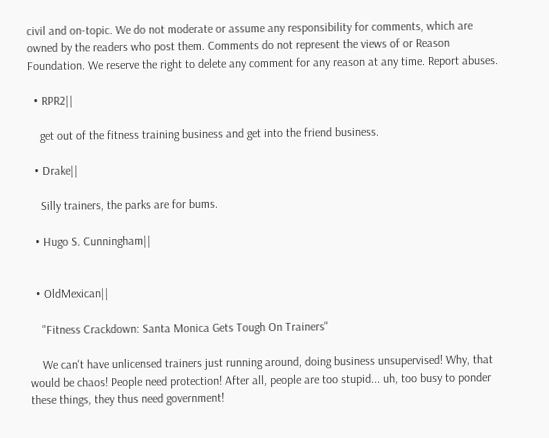civil and on-topic. We do not moderate or assume any responsibility for comments, which are owned by the readers who post them. Comments do not represent the views of or Reason Foundation. We reserve the right to delete any comment for any reason at any time. Report abuses.

  • RPR2||

    get out of the fitness training business and get into the friend business.

  • Drake||

    Silly trainers, the parks are for bums.

  • Hugo S. Cunningham||


  • OldMexican||

    "Fitness Crackdown: Santa Monica Gets Tough On Trainers"

    We can't have unlicensed trainers just running around, doing business unsupervised! Why, that would be chaos! People need protection! After all, people are too stupid... uh, too busy to ponder these things, they thus need government!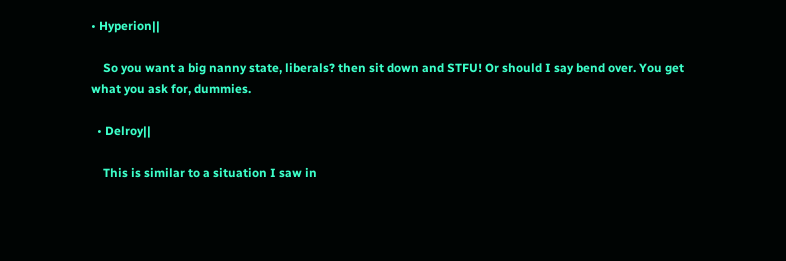• Hyperion||

    So you want a big nanny state, liberals? then sit down and STFU! Or should I say bend over. You get what you ask for, dummies.

  • Delroy||

    This is similar to a situation I saw in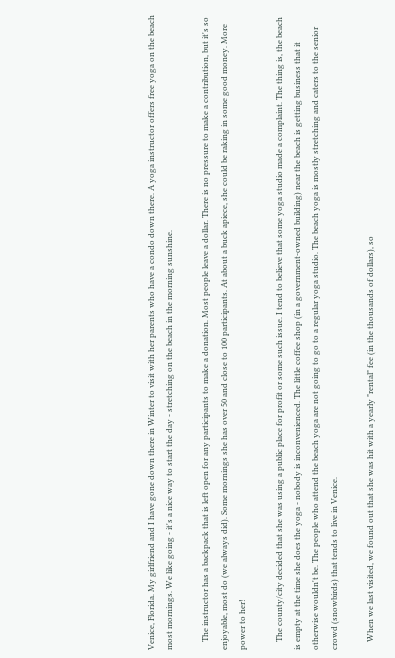Venice, Florida. My girlfriend and I have gone down there in Winter to visit with her parents who have a condo down there. A yoga instructor offers free yoga on the beach most mornings. We like going - it's a nice way to start the day - stretching on the beach in the morning sunshine.

    The instructor has a backpack that is left open for any participants to make a donation. Most people leave a dollar. There is no pressure to make a contribution, but it's so enjoyable, most do (we always did). Some mornings she has over 50 and close to 100 participants. At about a buck apiece, she could be raking in some good money. More power to her!

    The county/city decided that she was using a public place for profit or some such issue. I tend to believe that some yoga studio made a complaint. The thing is, the beach is empty at the time she does the yoga - nobody is inconvenienced. The little coffee shop (in a government-owned building) near the beach is getting business that it otherwise wouldn't be. The people who attend the beach yoga are not going to go to a regular yoga studio. The beach yoga is mostly stretching and caters to the senior crowd (snowbirds) that tends to live in Venice.

    When we last visited, we found out that she was hit with a yearly "rental" fee (in the thousands of dollars), so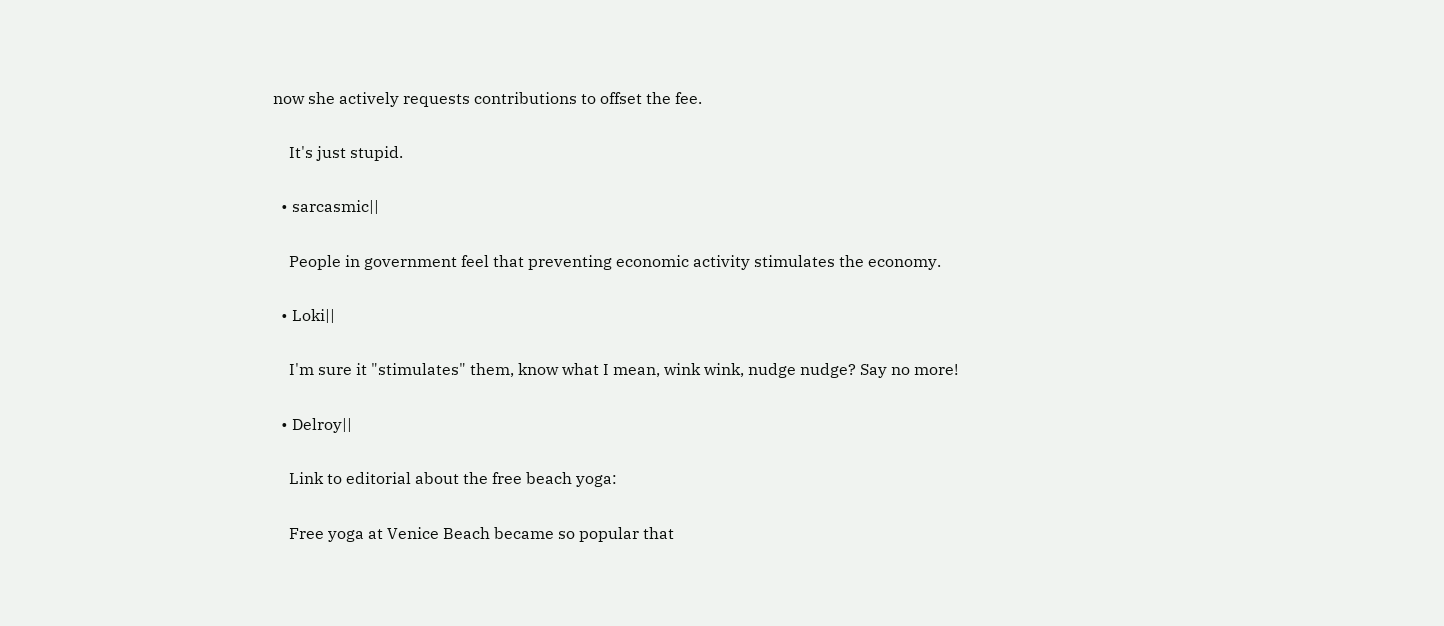now she actively requests contributions to offset the fee.

    It's just stupid.

  • sarcasmic||

    People in government feel that preventing economic activity stimulates the economy.

  • Loki||

    I'm sure it "stimulates" them, know what I mean, wink wink, nudge nudge? Say no more!

  • Delroy||

    Link to editorial about the free beach yoga:

    Free yoga at Venice Beach became so popular that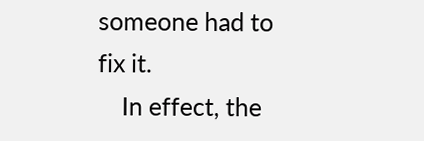someone had to fix it.
    In effect, the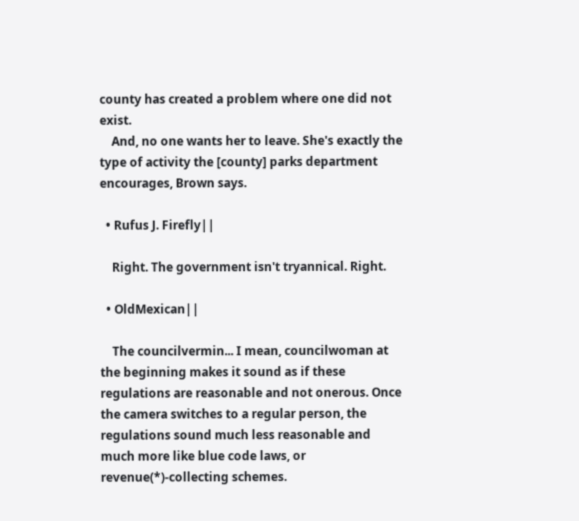county has created a problem where one did not exist.
    And, no one wants her to leave. She's exactly the type of activity the [county] parks department encourages, Brown says.

  • Rufus J. Firefly||

    Right. The government isn't tryannical. Right.

  • OldMexican||

    The councilvermin... I mean, councilwoman at the beginning makes it sound as if these regulations are reasonable and not onerous. Once the camera switches to a regular person, the regulations sound much less reasonable and much more like blue code laws, or revenue(*)-collecting schemes.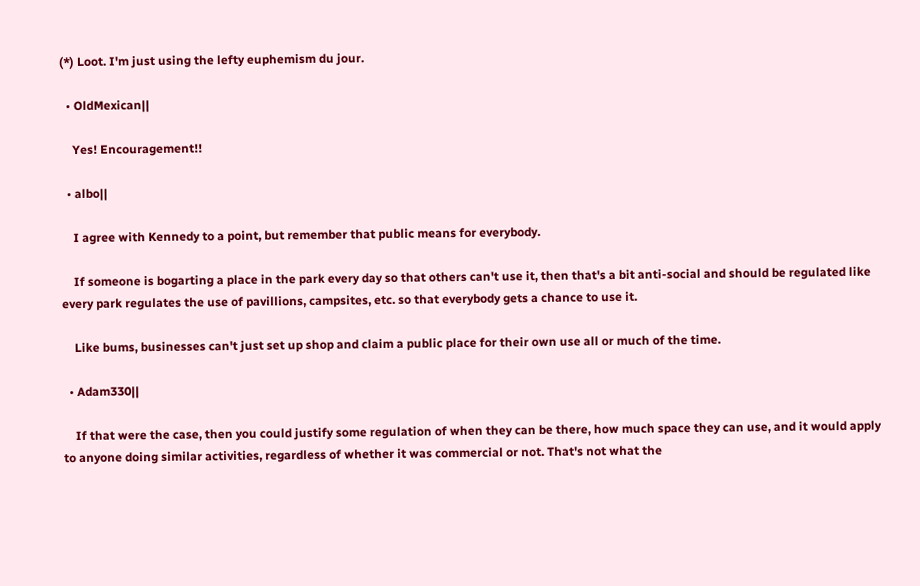(*) Loot. I'm just using the lefty euphemism du jour.

  • OldMexican||

    Yes! Encouragement!!

  • albo||

    I agree with Kennedy to a point, but remember that public means for everybody.

    If someone is bogarting a place in the park every day so that others can't use it, then that's a bit anti-social and should be regulated like every park regulates the use of pavillions, campsites, etc. so that everybody gets a chance to use it.

    Like bums, businesses can't just set up shop and claim a public place for their own use all or much of the time.

  • Adam330||

    If that were the case, then you could justify some regulation of when they can be there, how much space they can use, and it would apply to anyone doing similar activities, regardless of whether it was commercial or not. That's not what the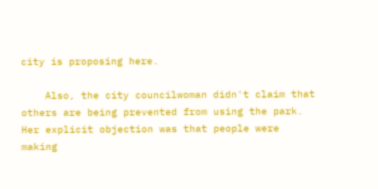city is proposing here.

    Also, the city councilwoman didn't claim that others are being prevented from using the park. Her explicit objection was that people were making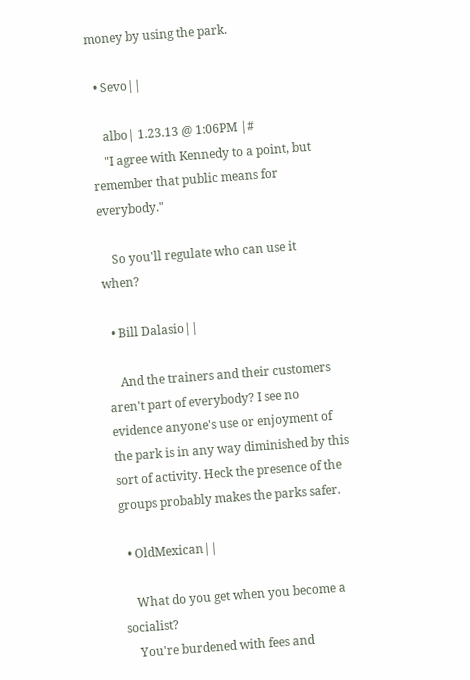money by using the park.

  • Sevo||

    albo| 1.23.13 @ 1:06PM |#
    "I agree with Kennedy to a point, but remember that public means for everybody."

    So you'll regulate who can use it when?

  • Bill Dalasio||

    And the trainers and their customers aren't part of everybody? I see no evidence anyone's use or enjoyment of the park is in any way diminished by this sort of activity. Heck the presence of the groups probably makes the parks safer.

  • OldMexican||

    What do you get when you become a socialist?
    You're burdened with fees and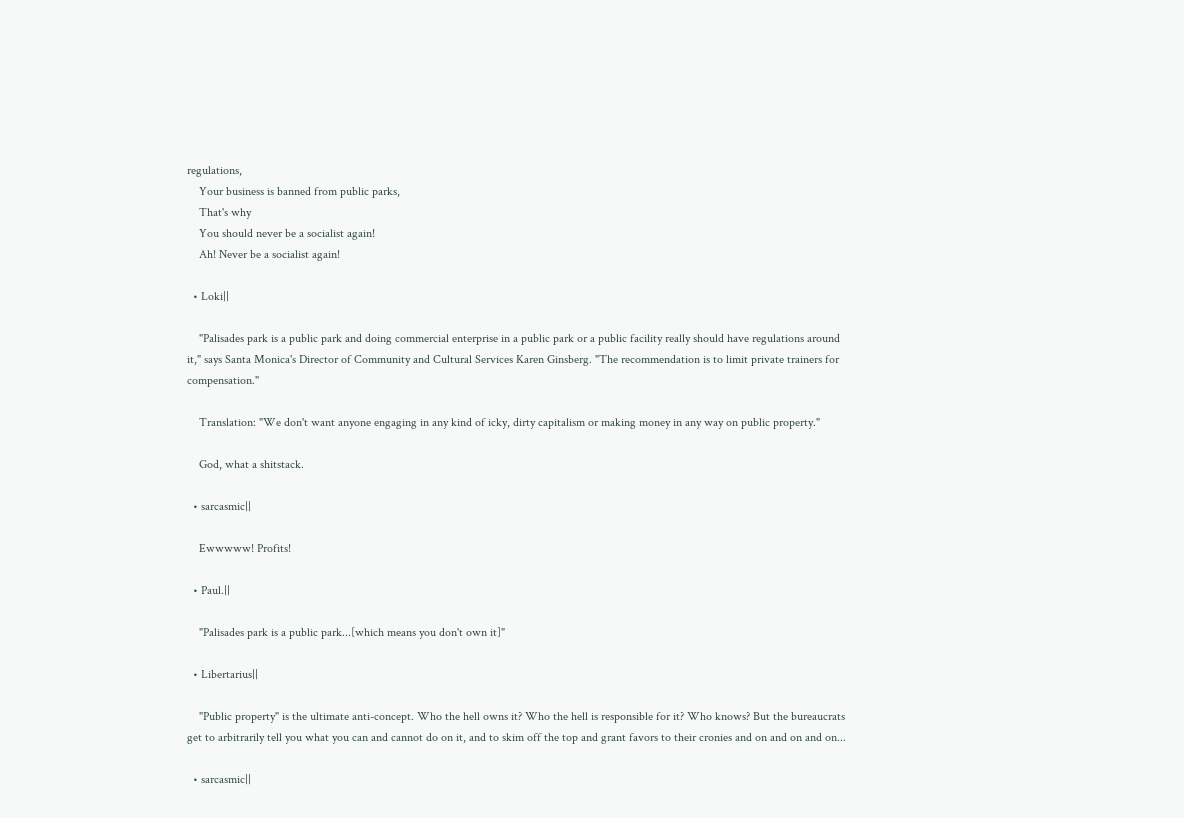regulations,
    Your business is banned from public parks,
    That's why
    You should never be a socialist again!
    Ah! Never be a socialist again!

  • Loki||

    "Palisades park is a public park and doing commercial enterprise in a public park or a public facility really should have regulations around it," says Santa Monica's Director of Community and Cultural Services Karen Ginsberg. "The recommendation is to limit private trainers for compensation."

    Translation: "We don't want anyone engaging in any kind of icky, dirty capitalism or making money in any way on public property."

    God, what a shitstack.

  • sarcasmic||

    Ewwwww! Profits!

  • Paul.||

    "Palisades park is a public park...[which means you don't own it]"

  • Libertarius||

    "Public property" is the ultimate anti-concept. Who the hell owns it? Who the hell is responsible for it? Who knows? But the bureaucrats get to arbitrarily tell you what you can and cannot do on it, and to skim off the top and grant favors to their cronies and on and on and on...

  • sarcasmic||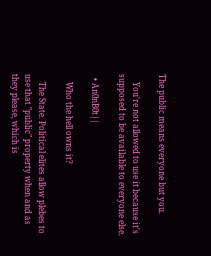The public means everyone but you.

    You're not allowed to use it because it's supposed to be available to everyone else.

  • An0nB0t||

    Who the hell owns it?

    The State. Political elites allow plebes to use that "public" property when and as they please, which is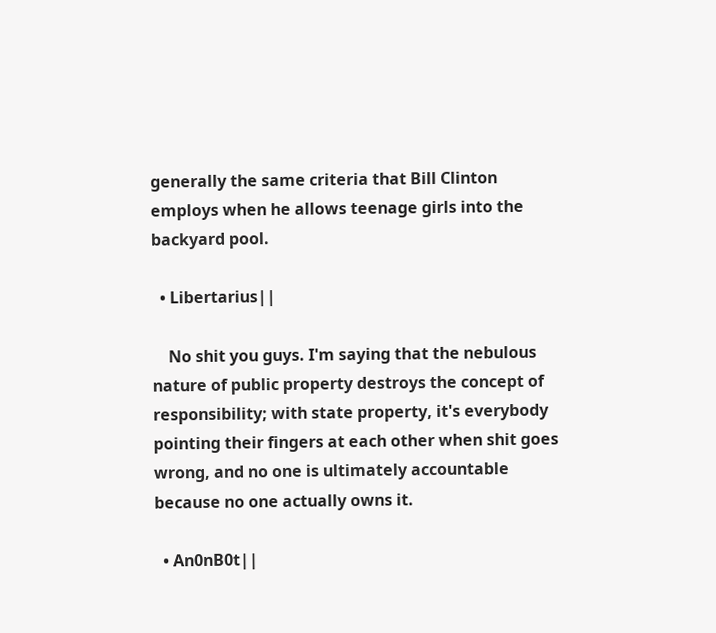generally the same criteria that Bill Clinton employs when he allows teenage girls into the backyard pool.

  • Libertarius||

    No shit you guys. I'm saying that the nebulous nature of public property destroys the concept of responsibility; with state property, it's everybody pointing their fingers at each other when shit goes wrong, and no one is ultimately accountable because no one actually owns it.

  • An0nB0t||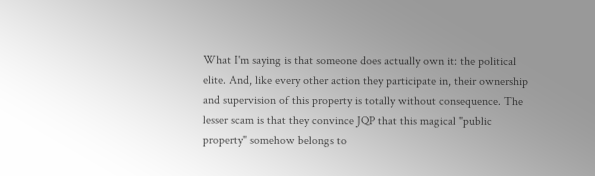What I'm saying is that someone does actually own it: the political elite. And, like every other action they participate in, their ownership and supervision of this property is totally without consequence. The lesser scam is that they convince JQP that this magical "public property" somehow belongs to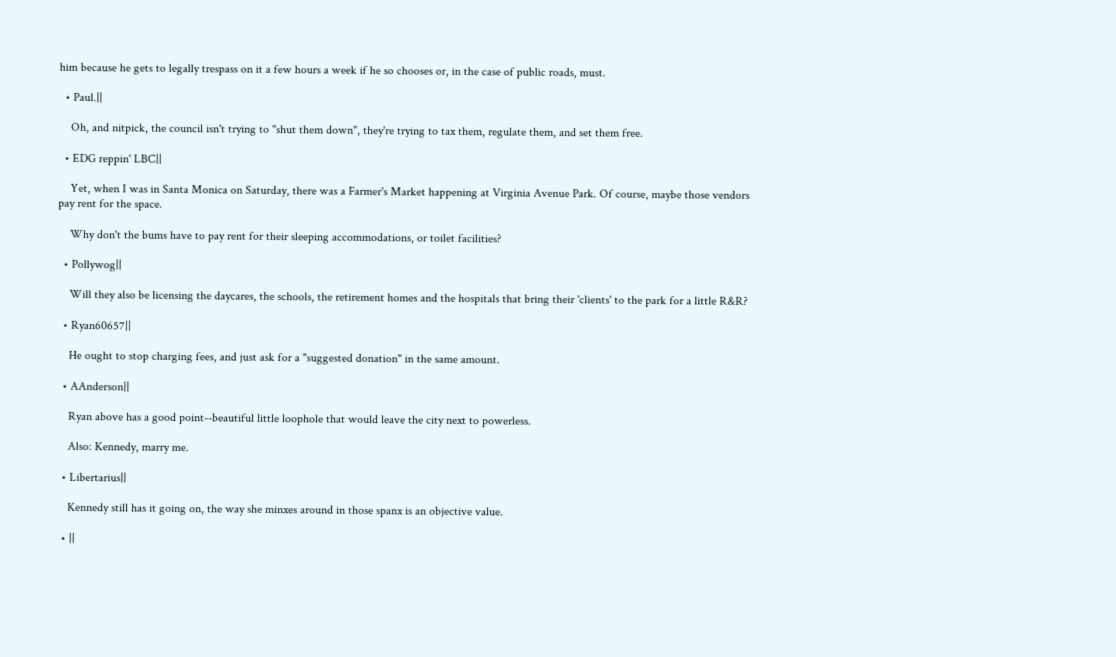him because he gets to legally trespass on it a few hours a week if he so chooses or, in the case of public roads, must.

  • Paul.||

    Oh, and nitpick, the council isn't trying to "shut them down", they're trying to tax them, regulate them, and set them free.

  • EDG reppin' LBC||

    Yet, when I was in Santa Monica on Saturday, there was a Farmer's Market happening at Virginia Avenue Park. Of course, maybe those vendors pay rent for the space.

    Why don't the bums have to pay rent for their sleeping accommodations, or toilet facilities?

  • Pollywog||

    Will they also be licensing the daycares, the schools, the retirement homes and the hospitals that bring their 'clients' to the park for a little R&R?

  • Ryan60657||

    He ought to stop charging fees, and just ask for a "suggested donation" in the same amount.

  • AAnderson||

    Ryan above has a good point--beautiful little loophole that would leave the city next to powerless.

    Also: Kennedy, marry me.

  • Libertarius||

    Kennedy still has it going on, the way she minxes around in those spanx is an objective value.

  • ||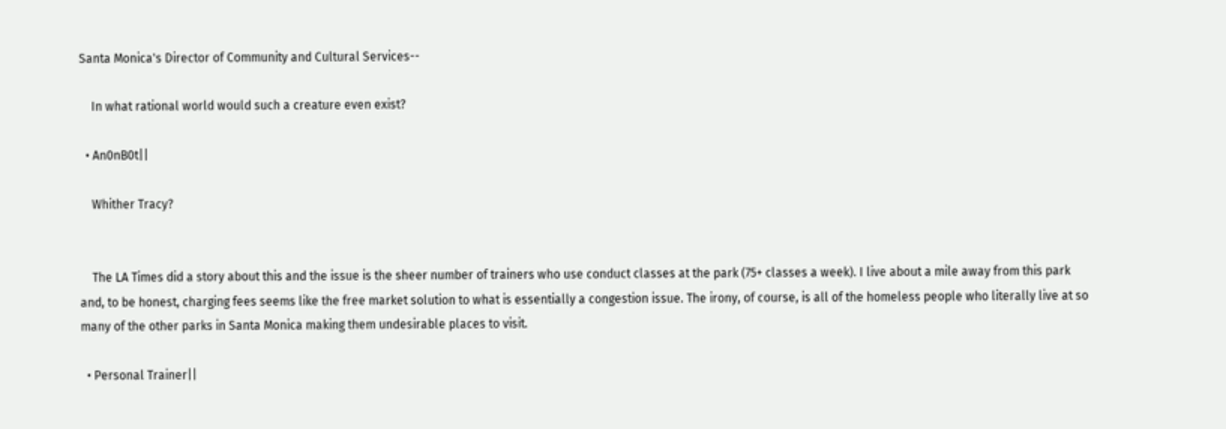Santa Monica's Director of Community and Cultural Services--

    In what rational world would such a creature even exist?

  • An0nB0t||

    Whither Tracy?


    The LA Times did a story about this and the issue is the sheer number of trainers who use conduct classes at the park (75+ classes a week). I live about a mile away from this park and, to be honest, charging fees seems like the free market solution to what is essentially a congestion issue. The irony, of course, is all of the homeless people who literally live at so many of the other parks in Santa Monica making them undesirable places to visit.

  • Personal Trainer||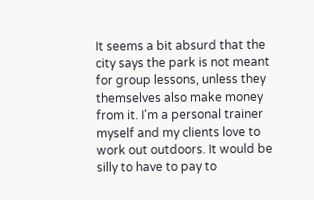It seems a bit absurd that the city says the park is not meant for group lessons, unless they themselves also make money from it. I'm a personal trainer myself and my clients love to work out outdoors. It would be silly to have to pay to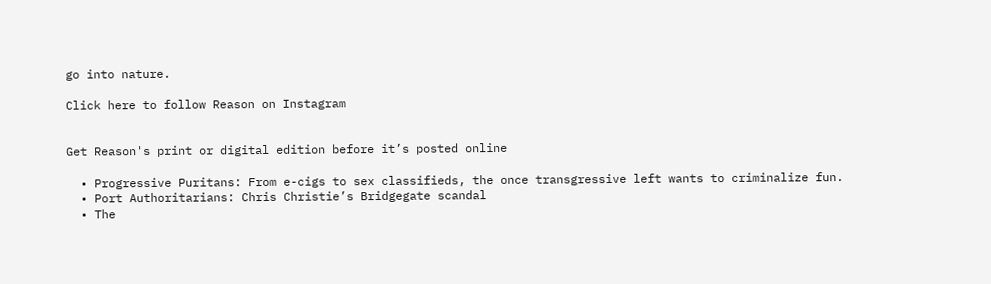go into nature.

Click here to follow Reason on Instagram


Get Reason's print or digital edition before it’s posted online

  • Progressive Puritans: From e-cigs to sex classifieds, the once transgressive left wants to criminalize fun.
  • Port Authoritarians: Chris Christie’s Bridgegate scandal
  • The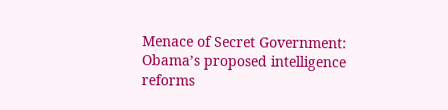Menace of Secret Government: Obama’s proposed intelligence reforms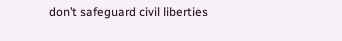don’t safeguard civil liberties